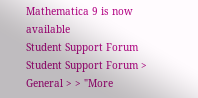Mathematica 9 is now available
Student Support Forum
Student Support Forum > General > > "More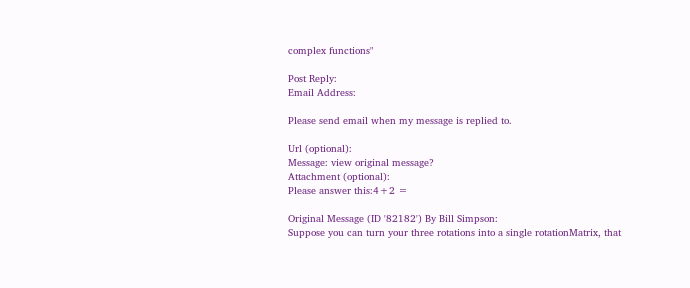complex functions"

Post Reply:
Email Address:

Please send email when my message is replied to.

Url (optional):
Message: view original message?
Attachment (optional):
Please answer this:4+2 =

Original Message (ID '82182') By Bill Simpson:
Suppose you can turn your three rotations into a single rotationMatrix, that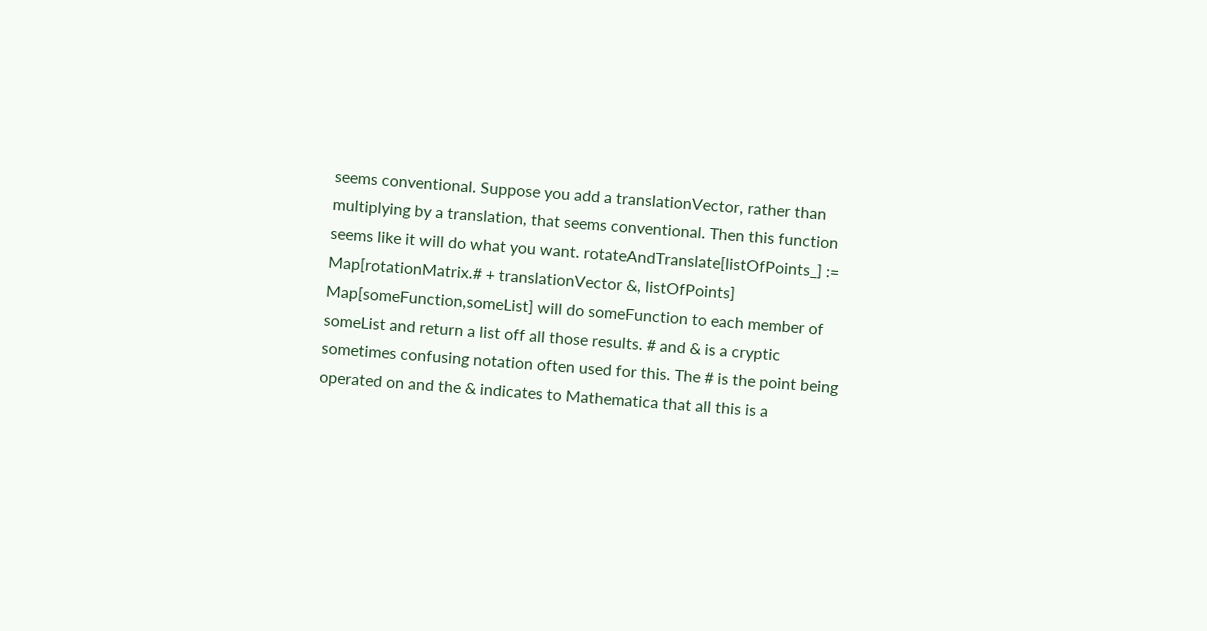seems conventional. Suppose you add a translationVector, rather than multiplying by a translation, that seems conventional. Then this function seems like it will do what you want. rotateAndTranslate[listOfPoints_] := Map[rotationMatrix.# + translationVector &, listOfPoints] Map[someFunction,someList] will do someFunction to each member of someList and return a list off all those results. # and & is a cryptic sometimes confusing notation often used for this. The # is the point being operated on and the & indicates to Mathematica that all this is a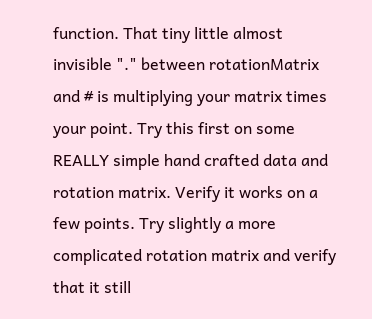function. That tiny little almost invisible "." between rotationMatrix and # is multiplying your matrix times your point. Try this first on some REALLY simple hand crafted data and rotation matrix. Verify it works on a few points. Try slightly a more complicated rotation matrix and verify that it still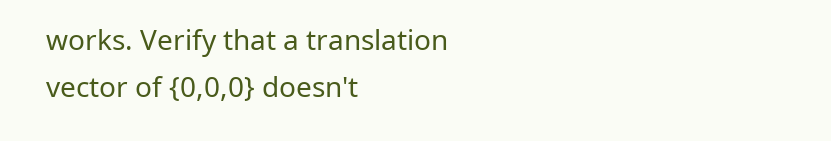works. Verify that a translation vector of {0,0,0} doesn't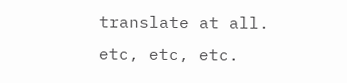translate at all. etc, etc, etc.